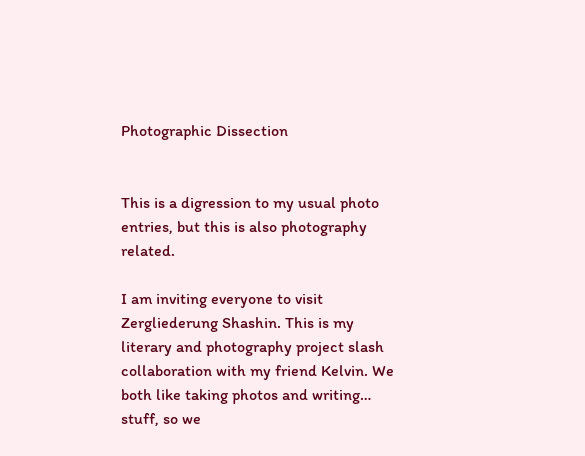Photographic Dissection


This is a digression to my usual photo entries, but this is also photography related.

I am inviting everyone to visit Zergliederung Shashin. This is my literary and photography project slash collaboration with my friend Kelvin. We both like taking photos and writing… stuff, so we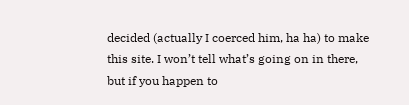decided (actually I coerced him, ha ha) to make this site. I won’t tell what’s going on in there, but if you happen to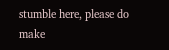stumble here, please do make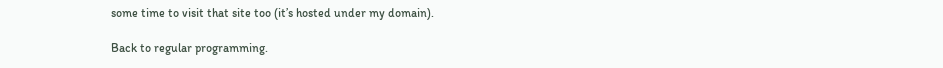some time to visit that site too (it’s hosted under my domain).

Back to regular programming.